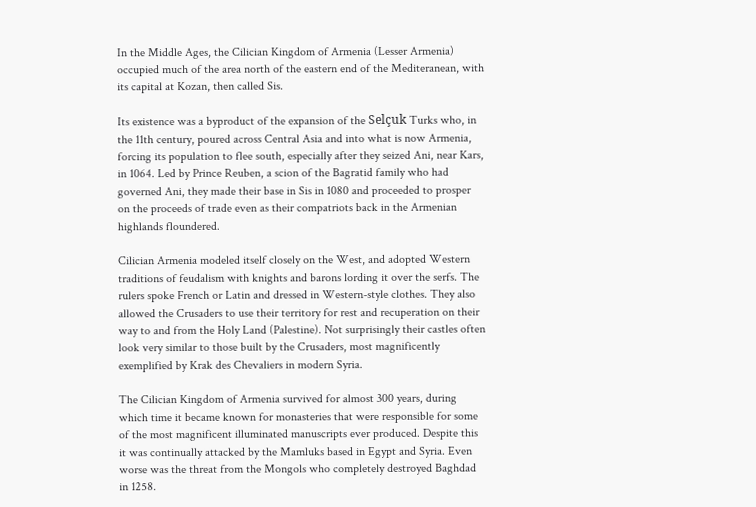In the Middle Ages, the Cilician Kingdom of Armenia (Lesser Armenia) occupied much of the area north of the eastern end of the Mediteranean, with its capital at Kozan, then called Sis.

Its existence was a byproduct of the expansion of the Selçuk Turks who, in the 11th century, poured across Central Asia and into what is now Armenia, forcing its population to flee south, especially after they seized Ani, near Kars, in 1064. Led by Prince Reuben, a scion of the Bagratid family who had governed Ani, they made their base in Sis in 1080 and proceeded to prosper on the proceeds of trade even as their compatriots back in the Armenian highlands floundered.

Cilician Armenia modeled itself closely on the West, and adopted Western traditions of feudalism with knights and barons lording it over the serfs. The rulers spoke French or Latin and dressed in Western-style clothes. They also allowed the Crusaders to use their territory for rest and recuperation on their way to and from the Holy Land (Palestine). Not surprisingly their castles often look very similar to those built by the Crusaders, most magnificently exemplified by Krak des Chevaliers in modern Syria.

The Cilician Kingdom of Armenia survived for almost 300 years, during which time it became known for monasteries that were responsible for some of the most magnificent illuminated manuscripts ever produced. Despite this it was continually attacked by the Mamluks based in Egypt and Syria. Even worse was the threat from the Mongols who completely destroyed Baghdad in 1258.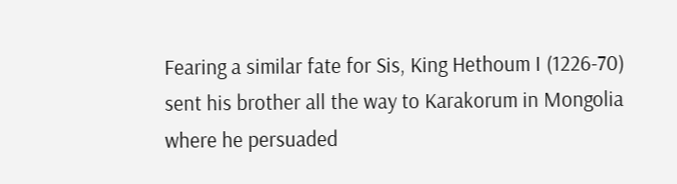Fearing a similar fate for Sis, King Hethoum I (1226-70) sent his brother all the way to Karakorum in Mongolia where he persuaded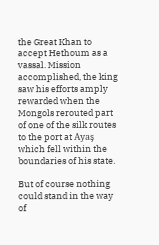the Great Khan to accept Hethoum as a vassal. Mission accomplished, the king saw his efforts amply rewarded when the Mongols rerouted part of one of the silk routes to the port at Ayaş which fell within the boundaries of his state.

But of course nothing could stand in the way of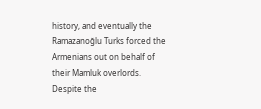history, and eventually the Ramazanoğlu Turks forced the Armenians out on behalf of their Mamluk overlords. Despite the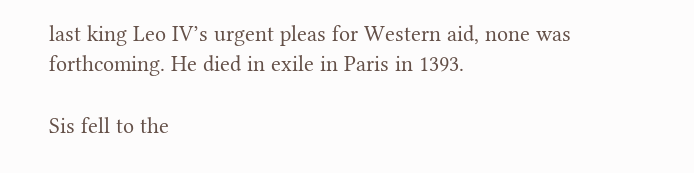last king Leo IV’s urgent pleas for Western aid, none was forthcoming. He died in exile in Paris in 1393.

Sis fell to the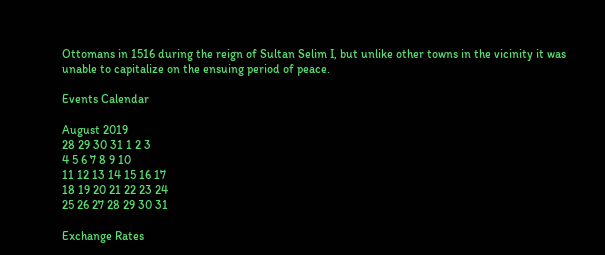Ottomans in 1516 during the reign of Sultan Selim I, but unlike other towns in the vicinity it was unable to capitalize on the ensuing period of peace.

Events Calendar

August 2019
28 29 30 31 1 2 3
4 5 6 7 8 9 10
11 12 13 14 15 16 17
18 19 20 21 22 23 24
25 26 27 28 29 30 31

Exchange Rates